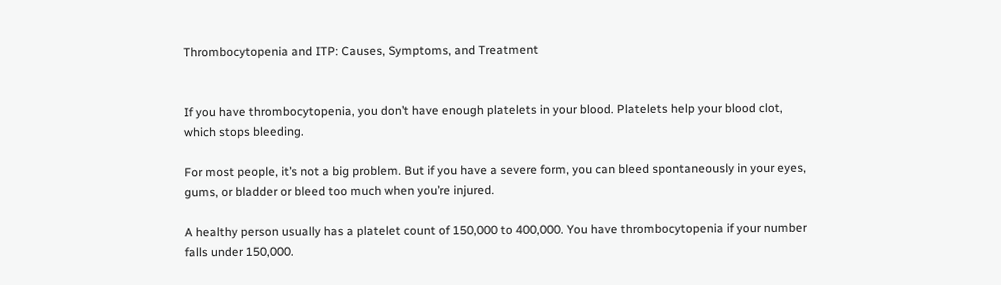Thrombocytopenia and ITP: Causes, Symptoms, and Treatment


If you have thrombocytopenia, you don’t have enough platelets in your blood. Platelets help your blood clot, which stops bleeding.

For most people, it’s not a big problem. But if you have a severe form, you can bleed spontaneously in your eyes, gums, or bladder or bleed too much when you’re injured.

A healthy person usually has a platelet count of 150,000 to 400,000. You have thrombocytopenia if your number falls under 150,000.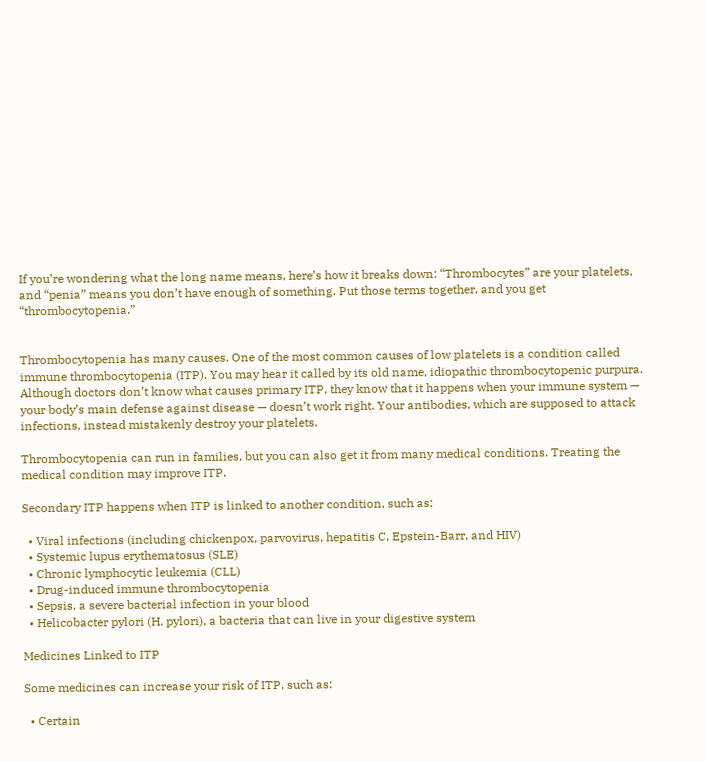If you’re wondering what the long name means, here’s how it breaks down: “Thrombocytes” are your platelets, and “penia” means you don’t have enough of something. Put those terms together, and you get “thrombocytopenia.”


Thrombocytopenia has many causes. One of the most common causes of low platelets is a condition called immune thrombocytopenia (ITP). You may hear it called by its old name, idiopathic thrombocytopenic purpura. Although doctors don’t know what causes primary ITP, they know that it happens when your immune system — your body’s main defense against disease — doesn’t work right. Your antibodies, which are supposed to attack infections, instead mistakenly destroy your platelets.

Thrombocytopenia can run in families, but you can also get it from many medical conditions. Treating the medical condition may improve ITP.

Secondary ITP happens when ITP is linked to another condition, such as:

  • Viral infections (including chickenpox, parvovirus, hepatitis C, Epstein-Barr, and HIV)
  • Systemic lupus erythematosus (SLE)
  • Chronic lymphocytic leukemia (CLL)
  • Drug-induced immune thrombocytopenia
  • Sepsis, a severe bacterial infection in your blood
  • Helicobacter pylori (H. pylori), a bacteria that can live in your digestive system

Medicines Linked to ITP

Some medicines can increase your risk of ITP, such as:

  • Certain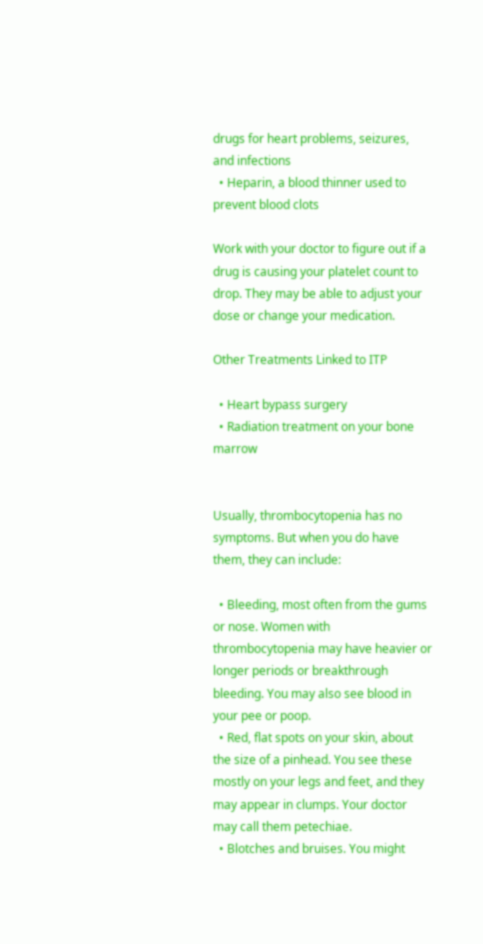drugs for heart problems, seizures, and infections
  • Heparin, a blood thinner used to prevent blood clots

Work with your doctor to figure out if a drug is causing your platelet count to drop. They may be able to adjust your dose or change your medication.

Other Treatments Linked to ITP

  • Heart bypass surgery
  • Radiation treatment on your bone marrow


Usually, thrombocytopenia has no symptoms. But when you do have them, they can include:

  • Bleeding, most often from the gums or nose. Women with thrombocytopenia may have heavier or longer periods or breakthrough bleeding. You may also see blood in your pee or poop.
  • Red, flat spots on your skin, about the size of a pinhead. You see these mostly on your legs and feet, and they may appear in clumps. Your doctor may call them petechiae.
  • Blotches and bruises. You might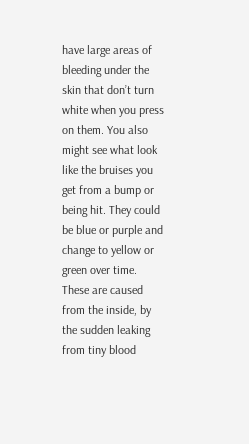have large areas of bleeding under the skin that don’t turn white when you press on them. You also might see what look like the bruises you get from a bump or being hit. They could be blue or purple and change to yellow or green over time. These are caused from the inside, by the sudden leaking from tiny blood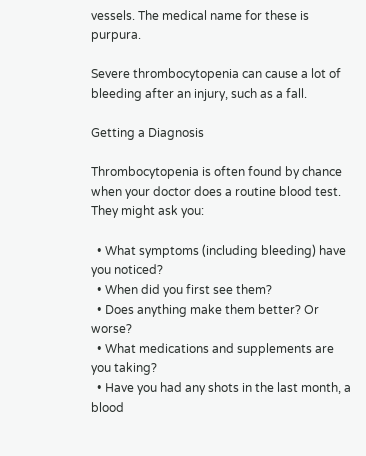vessels. The medical name for these is purpura.

Severe thrombocytopenia can cause a lot of bleeding after an injury, such as a fall.

Getting a Diagnosis

Thrombocytopenia is often found by chance when your doctor does a routine blood test. They might ask you:

  • What symptoms (including bleeding) have you noticed?
  • When did you first see them?
  • Does anything make them better? Or worse?
  • What medications and supplements are you taking?
  • Have you had any shots in the last month, a blood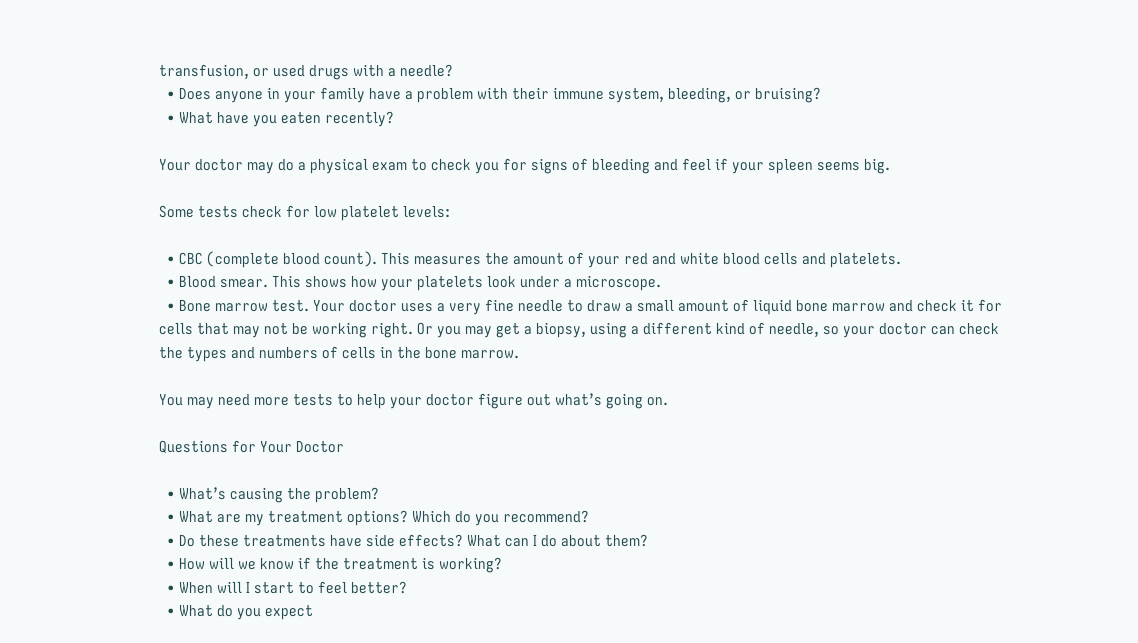transfusion, or used drugs with a needle?
  • Does anyone in your family have a problem with their immune system, bleeding, or bruising?
  • What have you eaten recently?

Your doctor may do a physical exam to check you for signs of bleeding and feel if your spleen seems big.

Some tests check for low platelet levels:

  • CBC (complete blood count). This measures the amount of your red and white blood cells and platelets.
  • Blood smear. This shows how your platelets look under a microscope.
  • Bone marrow test. Your doctor uses a very fine needle to draw a small amount of liquid bone marrow and check it for cells that may not be working right. Or you may get a biopsy, using a different kind of needle, so your doctor can check the types and numbers of cells in the bone marrow.

You may need more tests to help your doctor figure out what’s going on.

Questions for Your Doctor

  • What’s causing the problem?
  • What are my treatment options? Which do you recommend?
  • Do these treatments have side effects? What can I do about them?
  • How will we know if the treatment is working?
  • When will I start to feel better?
  • What do you expect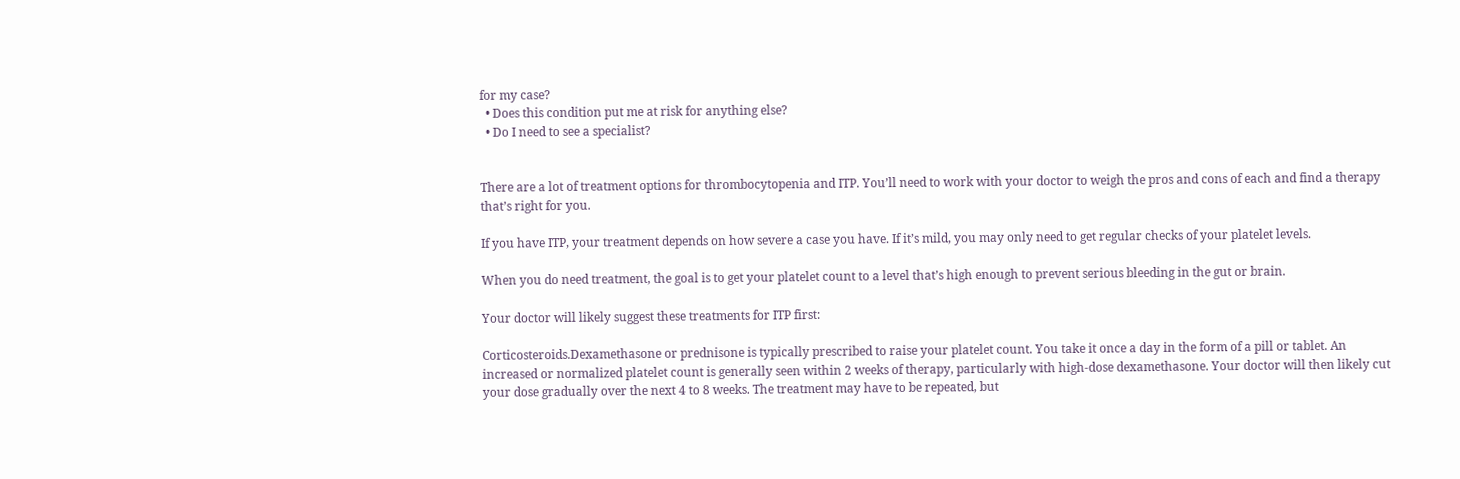for my case?
  • Does this condition put me at risk for anything else?
  • Do I need to see a specialist?


There are a lot of treatment options for thrombocytopenia and ITP. You’ll need to work with your doctor to weigh the pros and cons of each and find a therapy that’s right for you.

If you have ITP, your treatment depends on how severe a case you have. If it’s mild, you may only need to get regular checks of your platelet levels.

When you do need treatment, the goal is to get your platelet count to a level that’s high enough to prevent serious bleeding in the gut or brain.

Your doctor will likely suggest these treatments for ITP first:

Corticosteroids.Dexamethasone or prednisone is typically prescribed to raise your platelet count. You take it once a day in the form of a pill or tablet. An increased or normalized platelet count is generally seen within 2 weeks of therapy, particularly with high-dose dexamethasone. Your doctor will then likely cut your dose gradually over the next 4 to 8 weeks. The treatment may have to be repeated, but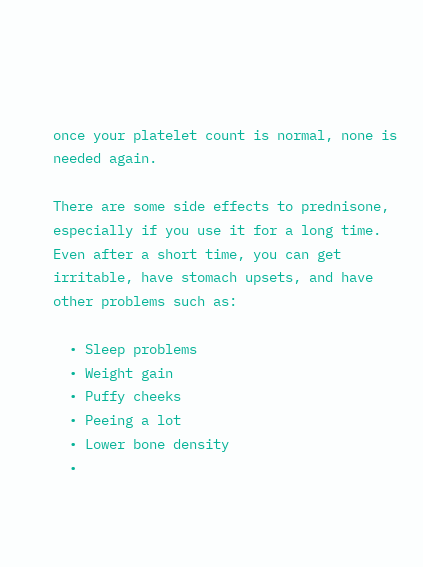once your platelet count is normal, none is needed again.

There are some side effects to prednisone, especially if you use it for a long time. Even after a short time, you can get irritable, have stomach upsets, and have other problems such as:

  • Sleep problems
  • Weight gain
  • Puffy cheeks
  • Peeing a lot
  • Lower bone density
  •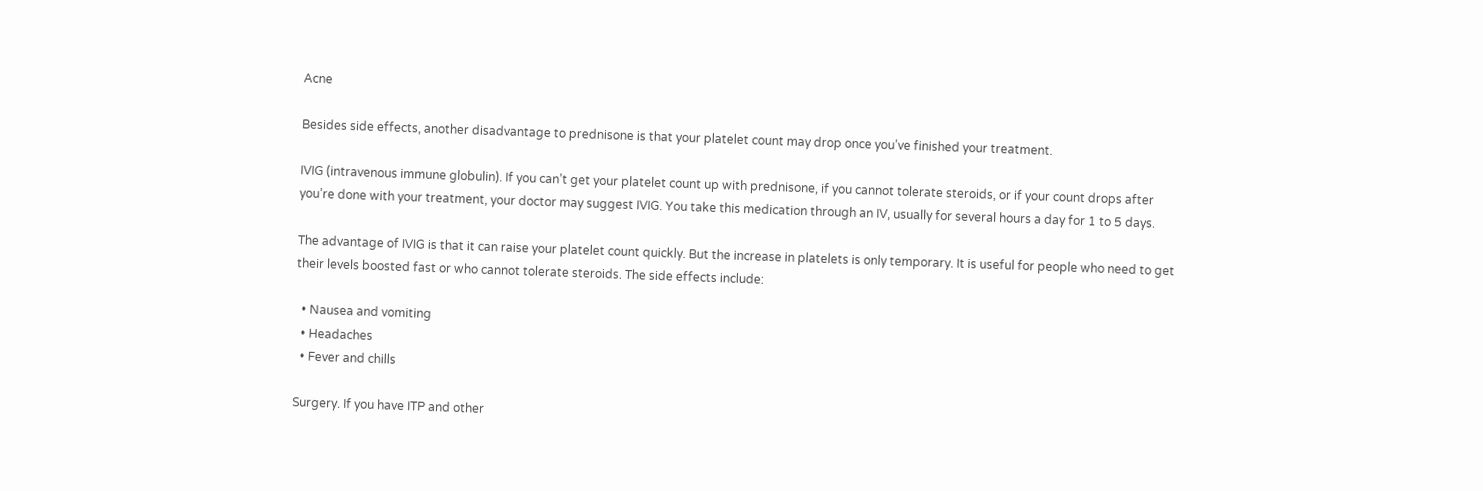Acne

Besides side effects, another disadvantage to prednisone is that your platelet count may drop once you’ve finished your treatment.

IVIG (intravenous immune globulin). If you can’t get your platelet count up with prednisone, if you cannot tolerate steroids, or if your count drops after you’re done with your treatment, your doctor may suggest IVIG. You take this medication through an IV, usually for several hours a day for 1 to 5 days.

The advantage of IVIG is that it can raise your platelet count quickly. But the increase in platelets is only temporary. It is useful for people who need to get their levels boosted fast or who cannot tolerate steroids. The side effects include:

  • Nausea and vomiting
  • Headaches
  • Fever and chills

Surgery. If you have ITP and other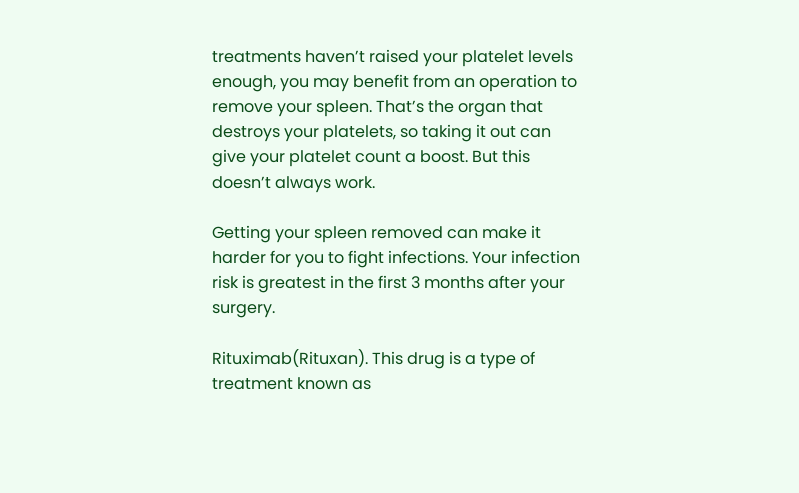treatments haven’t raised your platelet levels enough, you may benefit from an operation to remove your spleen. That’s the organ that destroys your platelets, so taking it out can give your platelet count a boost. But this doesn’t always work.

Getting your spleen removed can make it harder for you to fight infections. Your infection risk is greatest in the first 3 months after your surgery.

Rituximab(Rituxan). This drug is a type of treatment known as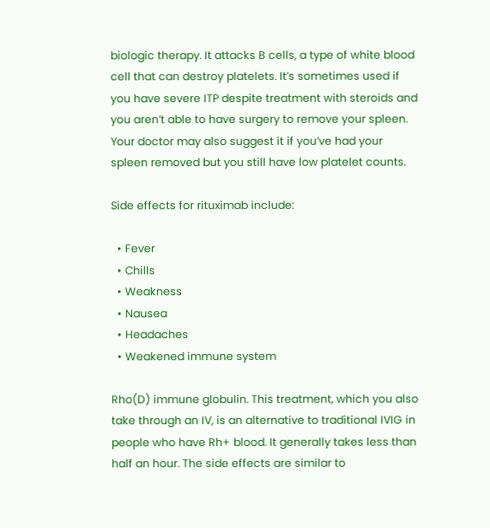biologic therapy. It attacks B cells, a type of white blood cell that can destroy platelets. It’s sometimes used if you have severe ITP despite treatment with steroids and you aren’t able to have surgery to remove your spleen. Your doctor may also suggest it if you’ve had your spleen removed but you still have low platelet counts.

Side effects for rituximab include:

  • Fever
  • Chills
  • Weakness
  • Nausea
  • Headaches
  • Weakened immune system

Rho(D) immune globulin. This treatment, which you also take through an IV, is an alternative to traditional IVIG in people who have Rh+ blood. It generally takes less than half an hour. The side effects are similar to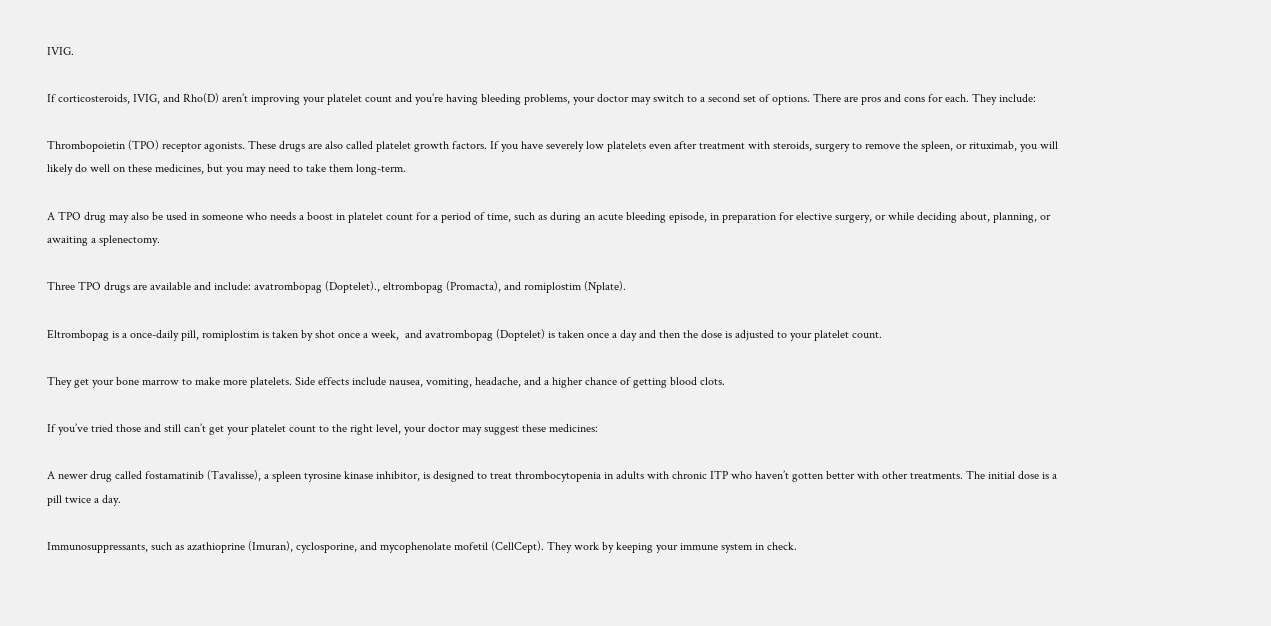IVIG.

If corticosteroids, IVIG, and Rho(D) aren’t improving your platelet count and you’re having bleeding problems, your doctor may switch to a second set of options. There are pros and cons for each. They include:

Thrombopoietin (TPO) receptor agonists. These drugs are also called platelet growth factors. If you have severely low platelets even after treatment with steroids, surgery to remove the spleen, or rituximab, you will likely do well on these medicines, but you may need to take them long-term.

A TPO drug may also be used in someone who needs a boost in platelet count for a period of time, such as during an acute bleeding episode, in preparation for elective surgery, or while deciding about, planning, or awaiting a splenectomy.

Three TPO drugs are available and include: avatrombopag (Doptelet)., eltrombopag (Promacta), and romiplostim (Nplate).

Eltrombopag is a once-daily pill, romiplostim is taken by shot once a week,  and avatrombopag (Doptelet) is taken once a day and then the dose is adjusted to your platelet count.

They get your bone marrow to make more platelets. Side effects include nausea, vomiting, headache, and a higher chance of getting blood clots.

If you’ve tried those and still can’t get your platelet count to the right level, your doctor may suggest these medicines:

A newer drug called fostamatinib (Tavalisse), a spleen tyrosine kinase inhibitor, is designed to treat thrombocytopenia in adults with chronic ITP who haven’t gotten better with other treatments. The initial dose is a pill twice a day.

Immunosuppressants, such as azathioprine (Imuran), cyclosporine, and mycophenolate mofetil (CellCept). They work by keeping your immune system in check.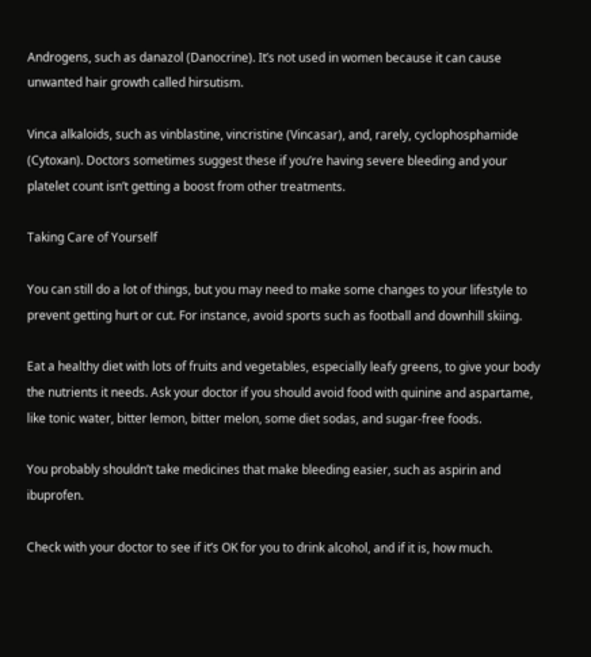Androgens, such as danazol (Danocrine). It’s not used in women because it can cause unwanted hair growth called hirsutism.

Vinca alkaloids, such as vinblastine, vincristine (Vincasar), and, rarely, cyclophosphamide (Cytoxan). Doctors sometimes suggest these if you’re having severe bleeding and your platelet count isn’t getting a boost from other treatments.

Taking Care of Yourself

You can still do a lot of things, but you may need to make some changes to your lifestyle to prevent getting hurt or cut. For instance, avoid sports such as football and downhill skiing.

Eat a healthy diet with lots of fruits and vegetables, especially leafy greens, to give your body the nutrients it needs. Ask your doctor if you should avoid food with quinine and aspartame, like tonic water, bitter lemon, bitter melon, some diet sodas, and sugar-free foods.

You probably shouldn’t take medicines that make bleeding easier, such as aspirin and ibuprofen.

Check with your doctor to see if it’s OK for you to drink alcohol, and if it is, how much.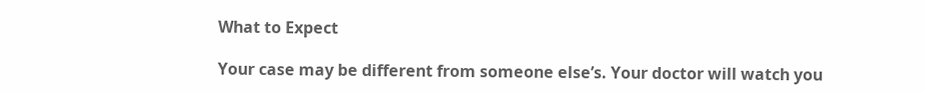What to Expect

Your case may be different from someone else’s. Your doctor will watch you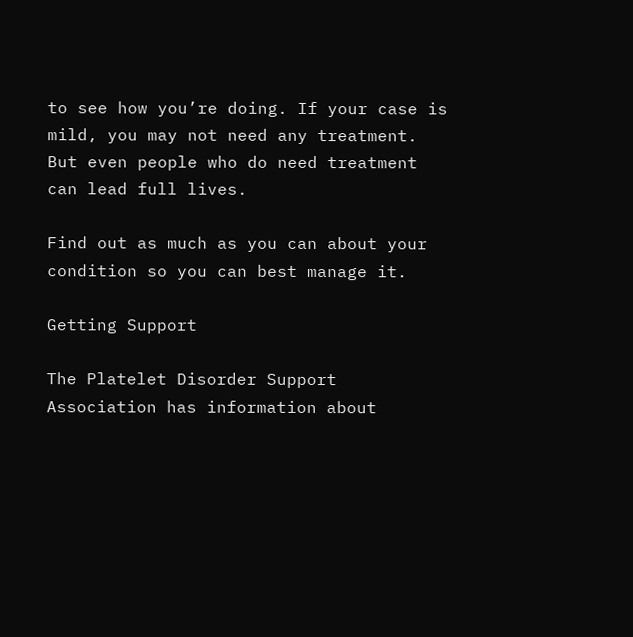to see how you’re doing. If your case is mild, you may not need any treatment. But even people who do need treatment can lead full lives.

Find out as much as you can about your condition so you can best manage it.

Getting Support

The Platelet Disorder Support Association has information about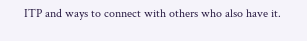ITP and ways to connect with others who also have it.